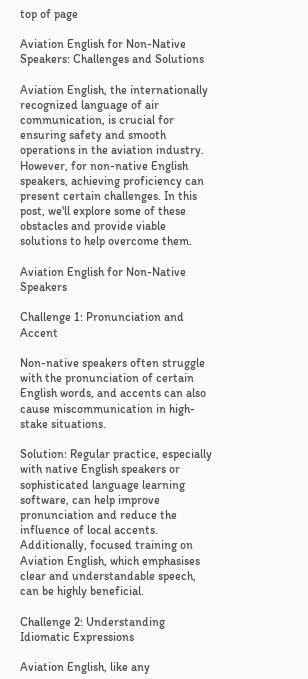top of page

Aviation English for Non-Native Speakers: Challenges and Solutions

Aviation English, the internationally recognized language of air communication, is crucial for ensuring safety and smooth operations in the aviation industry. However, for non-native English speakers, achieving proficiency can present certain challenges. In this post, we'll explore some of these obstacles and provide viable solutions to help overcome them.

Aviation English for Non-Native Speakers

Challenge 1: Pronunciation and Accent

Non-native speakers often struggle with the pronunciation of certain English words, and accents can also cause miscommunication in high-stake situations.

Solution: Regular practice, especially with native English speakers or sophisticated language learning software, can help improve pronunciation and reduce the influence of local accents. Additionally, focused training on Aviation English, which emphasises clear and understandable speech, can be highly beneficial.

Challenge 2: Understanding Idiomatic Expressions

Aviation English, like any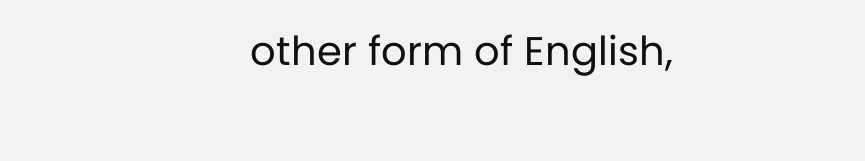other form of English,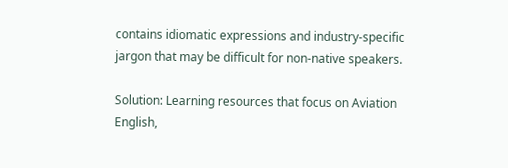contains idiomatic expressions and industry-specific jargon that may be difficult for non-native speakers.

Solution: Learning resources that focus on Aviation English,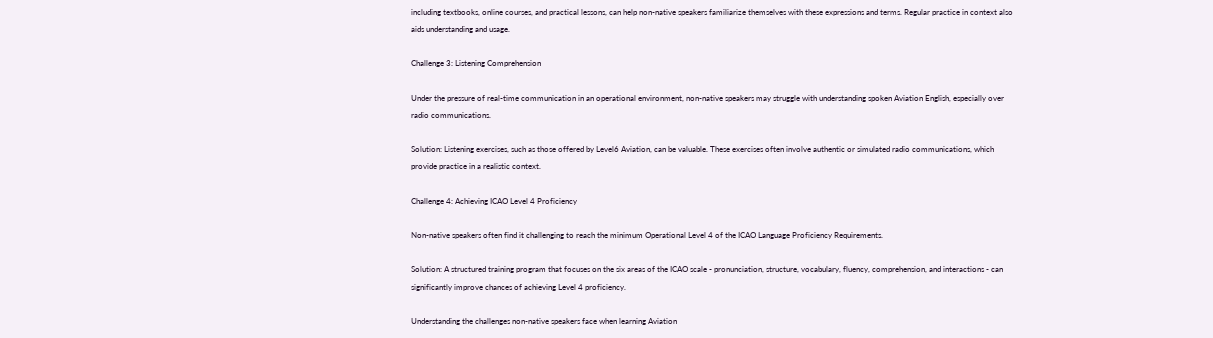including textbooks, online courses, and practical lessons, can help non-native speakers familiarize themselves with these expressions and terms. Regular practice in context also aids understanding and usage.

Challenge 3: Listening Comprehension

Under the pressure of real-time communication in an operational environment, non-native speakers may struggle with understanding spoken Aviation English, especially over radio communications.

Solution: Listening exercises, such as those offered by Level6 Aviation, can be valuable. These exercises often involve authentic or simulated radio communications, which provide practice in a realistic context.

Challenge 4: Achieving ICAO Level 4 Proficiency

Non-native speakers often find it challenging to reach the minimum Operational Level 4 of the ICAO Language Proficiency Requirements.

Solution: A structured training program that focuses on the six areas of the ICAO scale - pronunciation, structure, vocabulary, fluency, comprehension, and interactions - can significantly improve chances of achieving Level 4 proficiency.

Understanding the challenges non-native speakers face when learning Aviation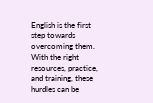English is the first step towards overcoming them. With the right resources, practice, and training, these hurdles can be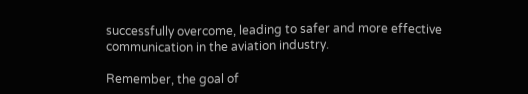successfully overcome, leading to safer and more effective communication in the aviation industry.

Remember, the goal of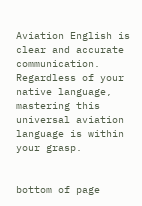Aviation English is clear and accurate communication. Regardless of your native language, mastering this universal aviation language is within your grasp.


bottom of page